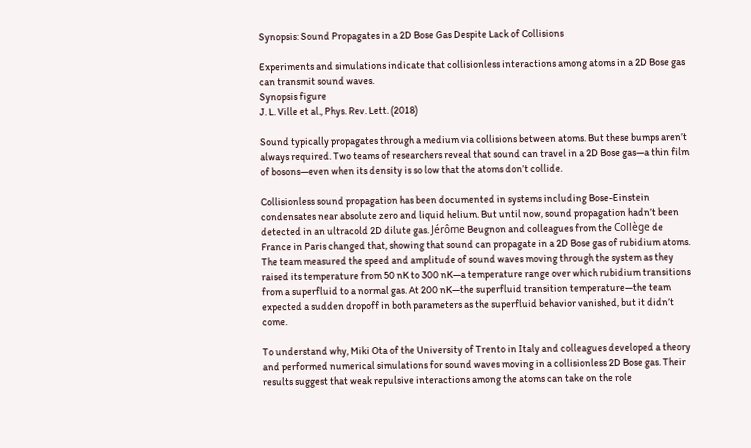Synopsis: Sound Propagates in a 2D Bose Gas Despite Lack of Collisions

Experiments and simulations indicate that collisionless interactions among atoms in a 2D Bose gas can transmit sound waves.
Synopsis figure
J. L. Ville et al., Phys. Rev. Lett. (2018)

Sound typically propagates through a medium via collisions between atoms. But these bumps aren’t always required. Two teams of researchers reveal that sound can travel in a 2D Bose gas—a thin film of bosons—even when its density is so low that the atoms don’t collide.

Collisionless sound propagation has been documented in systems including Bose-Einstein condensates near absolute zero and liquid helium. But until now, sound propagation hadn’t been detected in an ultracold 2D dilute gas. Jérôme Beugnon and colleagues from the Collège de France in Paris changed that, showing that sound can propagate in a 2D Bose gas of rubidium atoms. The team measured the speed and amplitude of sound waves moving through the system as they raised its temperature from 50 nK to 300 nK—a temperature range over which rubidium transitions from a superfluid to a normal gas. At 200 nK—the superfluid transition temperature—the team expected a sudden dropoff in both parameters as the superfluid behavior vanished, but it didn’t come.

To understand why, Miki Ota of the University of Trento in Italy and colleagues developed a theory and performed numerical simulations for sound waves moving in a collisionless 2D Bose gas. Their results suggest that weak repulsive interactions among the atoms can take on the role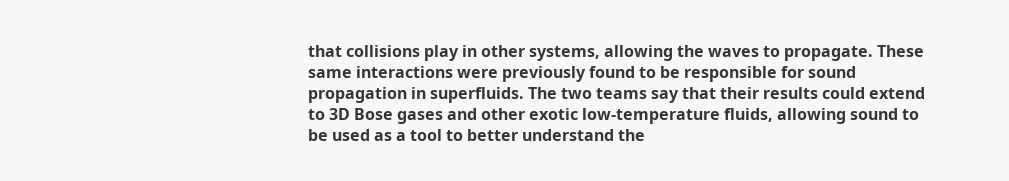that collisions play in other systems, allowing the waves to propagate. These same interactions were previously found to be responsible for sound propagation in superfluids. The two teams say that their results could extend to 3D Bose gases and other exotic low-temperature fluids, allowing sound to be used as a tool to better understand the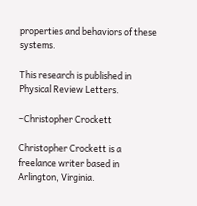properties and behaviors of these systems.

This research is published in Physical Review Letters.

–Christopher Crockett

Christopher Crockett is a freelance writer based in Arlington, Virginia.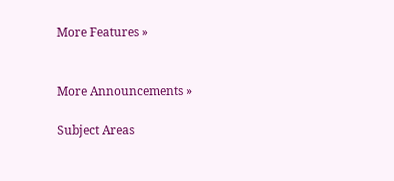More Features »


More Announcements »

Subject Areas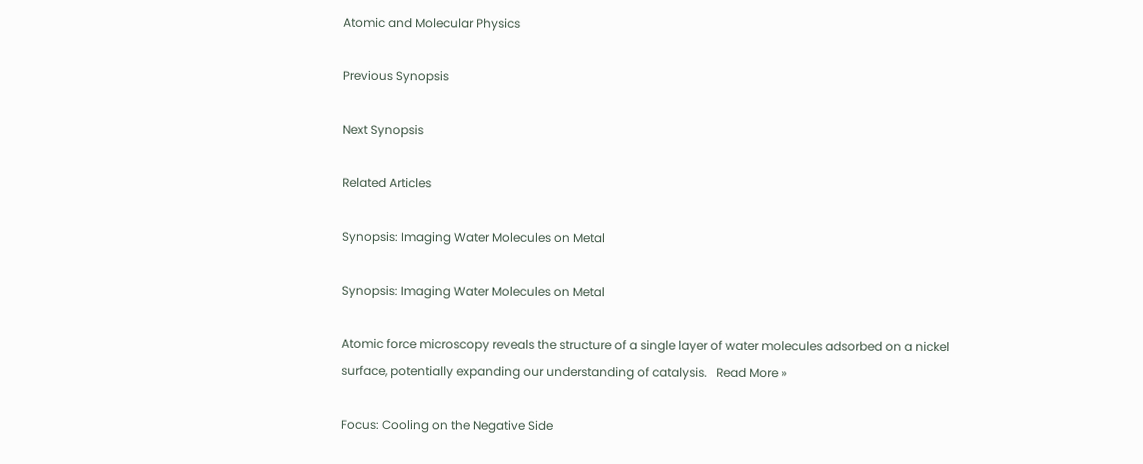Atomic and Molecular Physics

Previous Synopsis

Next Synopsis

Related Articles

Synopsis: Imaging Water Molecules on Metal

Synopsis: Imaging Water Molecules on Metal

Atomic force microscopy reveals the structure of a single layer of water molecules adsorbed on a nickel surface, potentially expanding our understanding of catalysis.   Read More »

Focus: Cooling on the Negative Side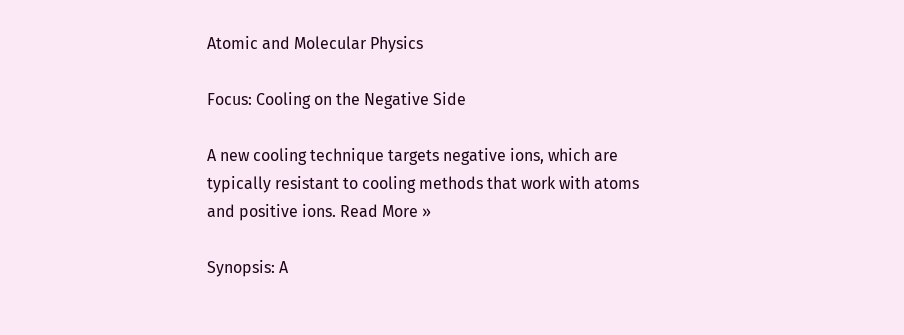Atomic and Molecular Physics

Focus: Cooling on the Negative Side

A new cooling technique targets negative ions, which are typically resistant to cooling methods that work with atoms and positive ions. Read More »

Synopsis: A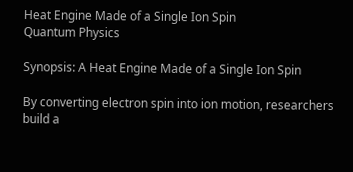Heat Engine Made of a Single Ion Spin
Quantum Physics

Synopsis: A Heat Engine Made of a Single Ion Spin

By converting electron spin into ion motion, researchers build a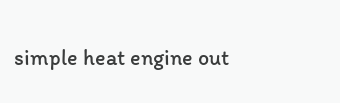simple heat engine out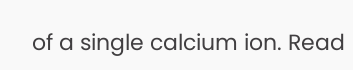of a single calcium ion. Read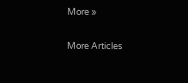More »

More Articles